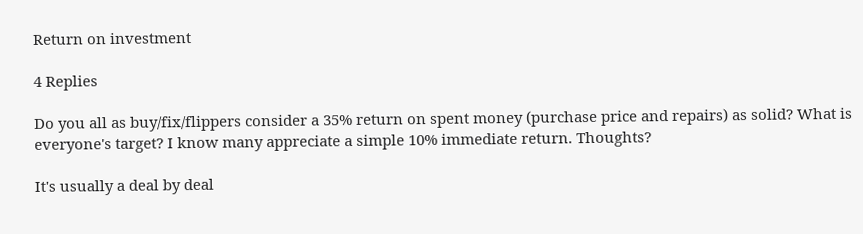Return on investment

4 Replies

Do you all as buy/fix/flippers consider a 35% return on spent money (purchase price and repairs) as solid? What is everyone's target? I know many appreciate a simple 10% immediate return. Thoughts?

It's usually a deal by deal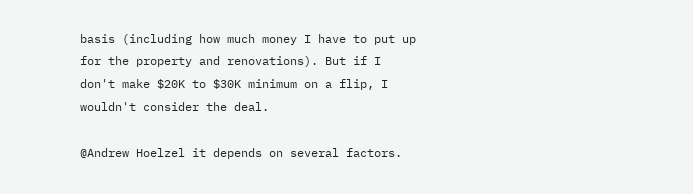basis (including how much money I have to put up for the property and renovations). But if I don't make $20K to $30K minimum on a flip, I wouldn't consider the deal.

@Andrew Hoelzel it depends on several factors.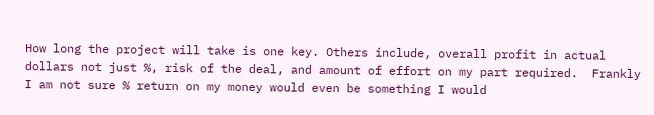How long the project will take is one key. Others include, overall profit in actual dollars not just %, risk of the deal, and amount of effort on my part required.  Frankly I am not sure % return on my money would even be something I would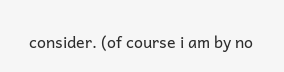consider. (of course i am by no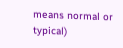means normal or typical)